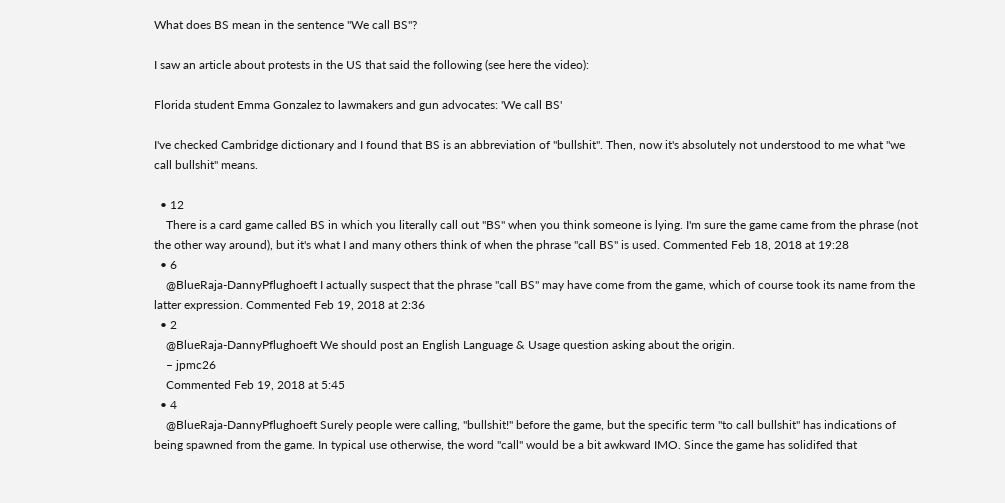What does BS mean in the sentence "We call BS"?

I saw an article about protests in the US that said the following (see here the video):

Florida student Emma Gonzalez to lawmakers and gun advocates: 'We call BS'

I've checked Cambridge dictionary and I found that BS is an abbreviation of "bullshit". Then, now it's absolutely not understood to me what "we call bullshit" means.

  • 12
    There is a card game called BS in which you literally call out "BS" when you think someone is lying. I'm sure the game came from the phrase (not the other way around), but it's what I and many others think of when the phrase "call BS" is used. Commented Feb 18, 2018 at 19:28
  • 6
    @BlueRaja-DannyPflughoeft I actually suspect that the phrase "call BS" may have come from the game, which of course took its name from the latter expression. Commented Feb 19, 2018 at 2:36
  • 2
    @BlueRaja-DannyPflughoeft We should post an English Language & Usage question asking about the origin.
    – jpmc26
    Commented Feb 19, 2018 at 5:45
  • 4
    @BlueRaja-DannyPflughoeft Surely people were calling, "bullshit!" before the game, but the specific term "to call bullshit" has indications of being spawned from the game. In typical use otherwise, the word "call" would be a bit awkward IMO. Since the game has solidifed that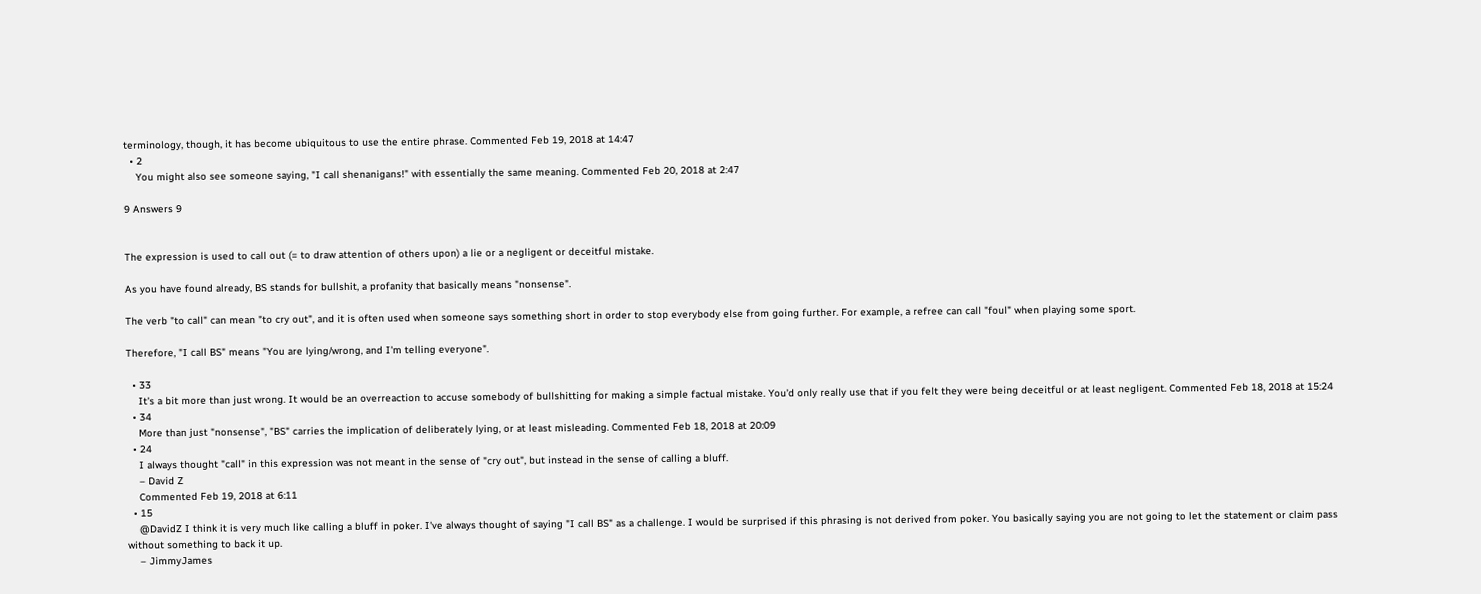terminology, though, it has become ubiquitous to use the entire phrase. Commented Feb 19, 2018 at 14:47
  • 2
    You might also see someone saying, "I call shenanigans!" with essentially the same meaning. Commented Feb 20, 2018 at 2:47

9 Answers 9


The expression is used to call out (= to draw attention of others upon) a lie or a negligent or deceitful mistake.

As you have found already, BS stands for bullshit, a profanity that basically means "nonsense".

The verb "to call" can mean "to cry out", and it is often used when someone says something short in order to stop everybody else from going further. For example, a refree can call "foul" when playing some sport.

Therefore, "I call BS" means "You are lying/wrong, and I'm telling everyone".

  • 33
    It's a bit more than just wrong. It would be an overreaction to accuse somebody of bullshitting for making a simple factual mistake. You'd only really use that if you felt they were being deceitful or at least negligent. Commented Feb 18, 2018 at 15:24
  • 34
    More than just "nonsense", "BS" carries the implication of deliberately lying, or at least misleading. Commented Feb 18, 2018 at 20:09
  • 24
    I always thought "call" in this expression was not meant in the sense of "cry out", but instead in the sense of calling a bluff.
    – David Z
    Commented Feb 19, 2018 at 6:11
  • 15
    @DavidZ I think it is very much like calling a bluff in poker. I've always thought of saying "I call BS" as a challenge. I would be surprised if this phrasing is not derived from poker. You basically saying you are not going to let the statement or claim pass without something to back it up.
    – JimmyJames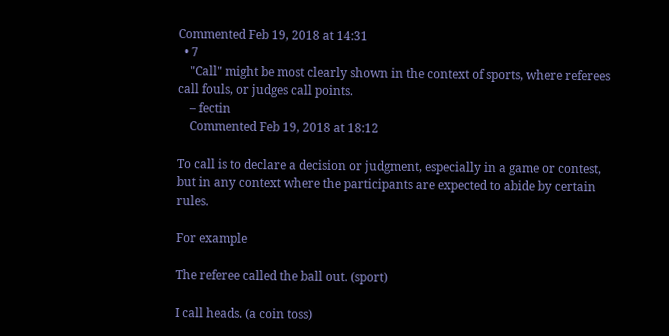Commented Feb 19, 2018 at 14:31
  • 7
    "Call" might be most clearly shown in the context of sports, where referees call fouls, or judges call points.
    – fectin
    Commented Feb 19, 2018 at 18:12

To call is to declare a decision or judgment, especially in a game or contest, but in any context where the participants are expected to abide by certain rules.

For example

The referee called the ball out. (sport)

I call heads. (a coin toss)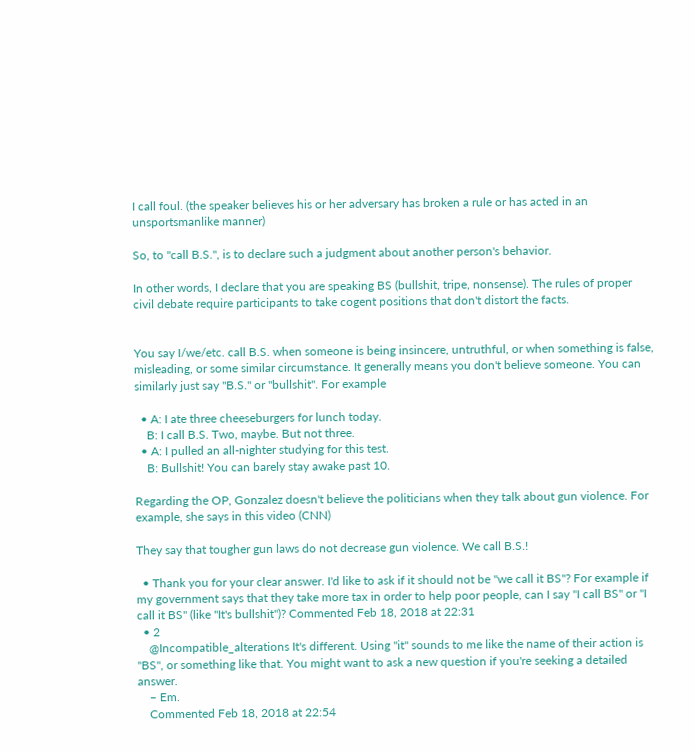I call foul. (the speaker believes his or her adversary has broken a rule or has acted in an unsportsmanlike manner)

So, to "call B.S.", is to declare such a judgment about another person's behavior.

In other words, I declare that you are speaking BS (bullshit, tripe, nonsense). The rules of proper civil debate require participants to take cogent positions that don't distort the facts.


You say I/we/etc. call B.S. when someone is being insincere, untruthful, or when something is false, misleading, or some similar circumstance. It generally means you don't believe someone. You can similarly just say "B.S." or "bullshit". For example

  • A: I ate three cheeseburgers for lunch today.
    B: I call B.S. Two, maybe. But not three.
  • A: I pulled an all-nighter studying for this test.
    B: Bullshit! You can barely stay awake past 10.

Regarding the OP, Gonzalez doesn't believe the politicians when they talk about gun violence. For example, she says in this video (CNN)

They say that tougher gun laws do not decrease gun violence. We call B.S.!

  • Thank you for your clear answer. I'd like to ask if it should not be "we call it BS"? For example if my government says that they take more tax in order to help poor people, can I say "I call BS" or "I call it BS" (like "It's bullshit")? Commented Feb 18, 2018 at 22:31
  • 2
    @Incompatible_alterations It's different. Using "it" sounds to me like the name of their action is "BS", or something like that. You might want to ask a new question if you're seeking a detailed answer.
    – Em.
    Commented Feb 18, 2018 at 22:54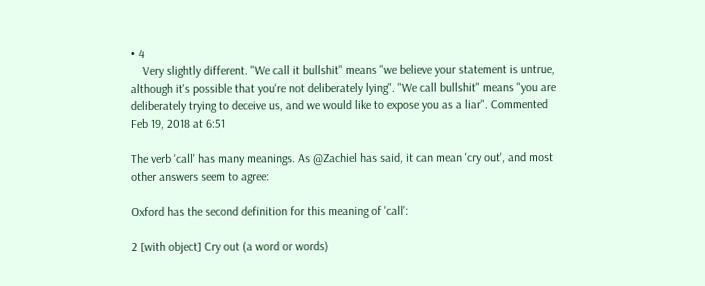• 4
    Very slightly different. "We call it bullshit" means "we believe your statement is untrue, although it's possible that you're not deliberately lying". "We call bullshit" means "you are deliberately trying to deceive us, and we would like to expose you as a liar". Commented Feb 19, 2018 at 6:51

The verb 'call' has many meanings. As @Zachiel has said, it can mean 'cry out', and most other answers seem to agree:

Oxford has the second definition for this meaning of 'call':

2 [with object] Cry out (a word or words)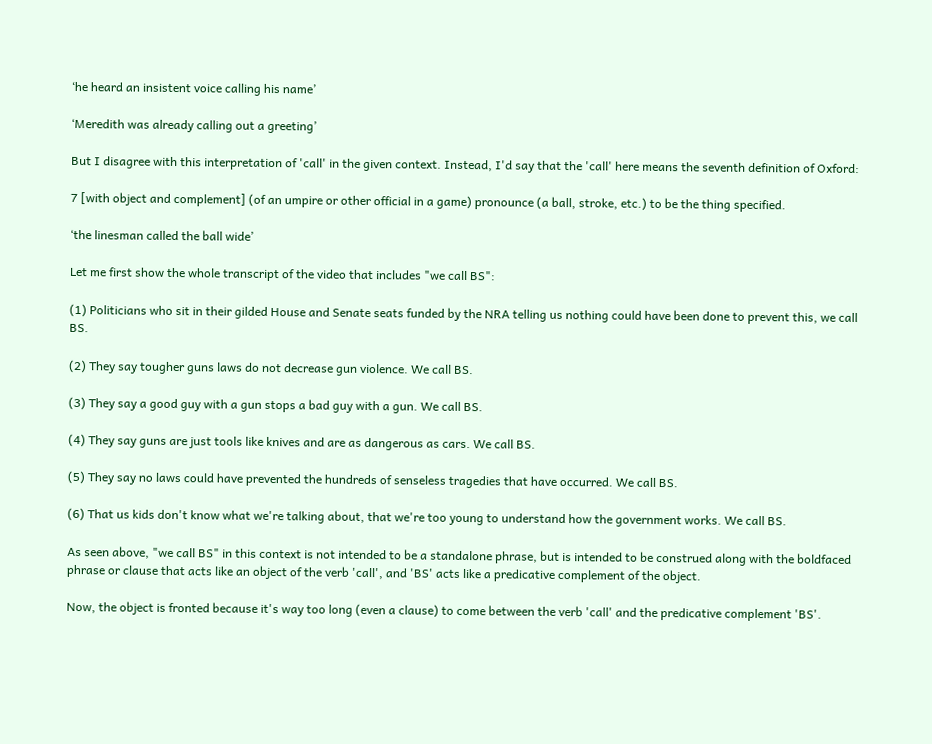‘he heard an insistent voice calling his name’

‘Meredith was already calling out a greeting’

But I disagree with this interpretation of 'call' in the given context. Instead, I'd say that the 'call' here means the seventh definition of Oxford:

7 [with object and complement] (of an umpire or other official in a game) pronounce (a ball, stroke, etc.) to be the thing specified.

‘the linesman called the ball wide’

Let me first show the whole transcript of the video that includes "we call BS":

(1) Politicians who sit in their gilded House and Senate seats funded by the NRA telling us nothing could have been done to prevent this, we call BS.

(2) They say tougher guns laws do not decrease gun violence. We call BS.

(3) They say a good guy with a gun stops a bad guy with a gun. We call BS.

(4) They say guns are just tools like knives and are as dangerous as cars. We call BS.

(5) They say no laws could have prevented the hundreds of senseless tragedies that have occurred. We call BS.

(6) That us kids don't know what we're talking about, that we're too young to understand how the government works. We call BS.

As seen above, "we call BS" in this context is not intended to be a standalone phrase, but is intended to be construed along with the boldfaced phrase or clause that acts like an object of the verb 'call', and 'BS' acts like a predicative complement of the object.

Now, the object is fronted because it's way too long (even a clause) to come between the verb 'call' and the predicative complement 'BS'.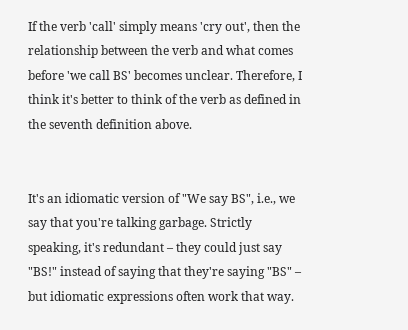If the verb 'call' simply means 'cry out', then the relationship between the verb and what comes before 'we call BS' becomes unclear. Therefore, I think it's better to think of the verb as defined in the seventh definition above.


It's an idiomatic version of "We say BS", i.e., we say that you're talking garbage. Strictly speaking, it's redundant – they could just say "BS!" instead of saying that they're saying "BS" – but idiomatic expressions often work that way.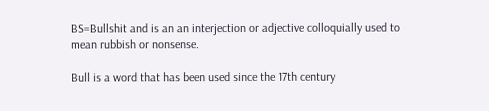BS=Bullshit and is an an interjection or adjective colloquially used to mean rubbish or nonsense.

Bull is a word that has been used since the 17th century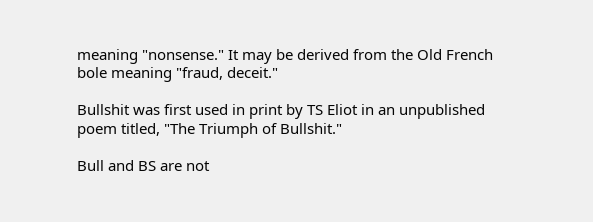meaning "nonsense." It may be derived from the Old French bole meaning "fraud, deceit."

Bullshit was first used in print by TS Eliot in an unpublished poem titled, "The Triumph of Bullshit."

Bull and BS are not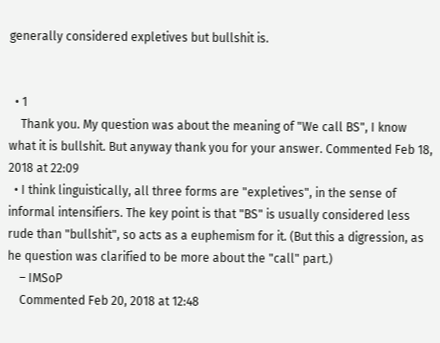generally considered expletives but bullshit is.


  • 1
    Thank you. My question was about the meaning of "We call BS", I know what it is bullshit. But anyway thank you for your answer. Commented Feb 18, 2018 at 22:09
  • I think linguistically, all three forms are "expletives", in the sense of informal intensifiers. The key point is that "BS" is usually considered less rude than "bullshit", so acts as a euphemism for it. (But this a digression, as he question was clarified to be more about the "call" part.)
    – IMSoP
    Commented Feb 20, 2018 at 12:48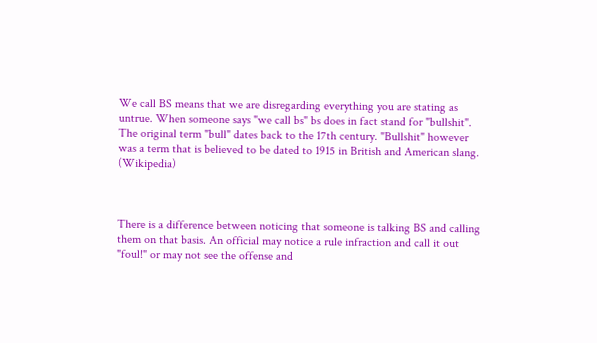We call BS means that we are disregarding everything you are stating as untrue. When someone says "we call bs" bs does in fact stand for "bullshit". The original term "bull" dates back to the 17th century. "Bullshit" however was a term that is believed to be dated to 1915 in British and American slang. (Wikipedia)



There is a difference between noticing that someone is talking BS and calling them on that basis. An official may notice a rule infraction and call it out "foul!" or may not see the offense and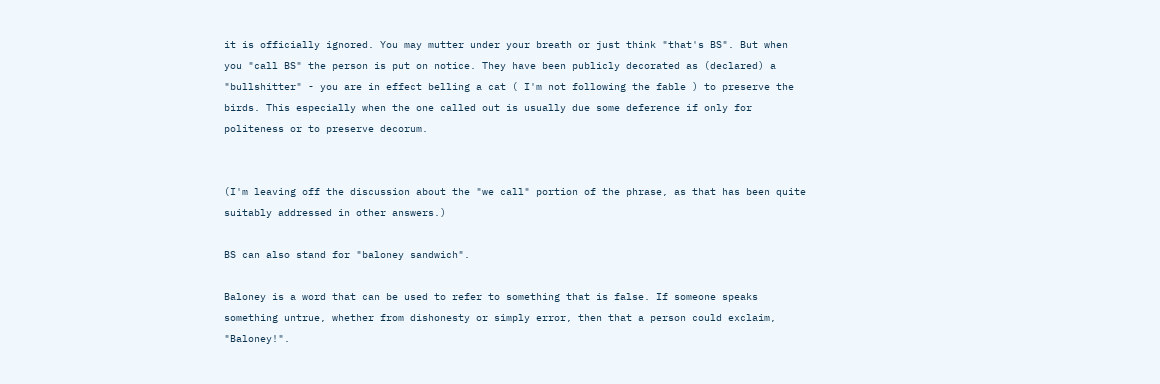it is officially ignored. You may mutter under your breath or just think "that's BS". But when you "call BS" the person is put on notice. They have been publicly decorated as (declared) a "bullshitter" - you are in effect belling a cat ( I'm not following the fable ) to preserve the birds. This especially when the one called out is usually due some deference if only for politeness or to preserve decorum.


(I'm leaving off the discussion about the "we call" portion of the phrase, as that has been quite suitably addressed in other answers.)

BS can also stand for "baloney sandwich".

Baloney is a word that can be used to refer to something that is false. If someone speaks something untrue, whether from dishonesty or simply error, then that a person could exclaim, "Baloney!".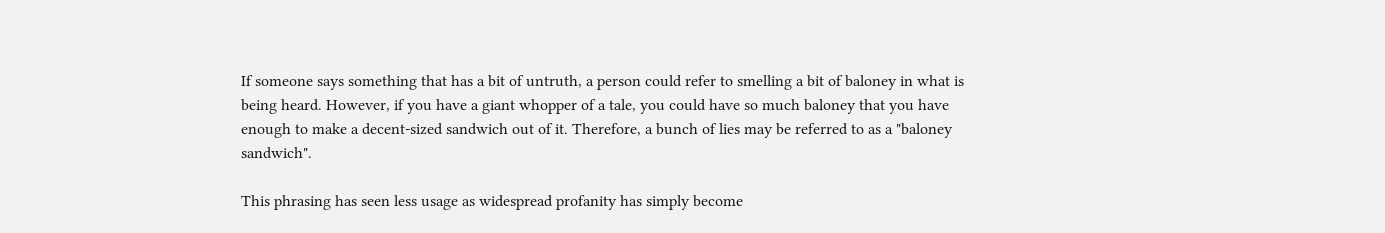If someone says something that has a bit of untruth, a person could refer to smelling a bit of baloney in what is being heard. However, if you have a giant whopper of a tale, you could have so much baloney that you have enough to make a decent-sized sandwich out of it. Therefore, a bunch of lies may be referred to as a "baloney sandwich".

This phrasing has seen less usage as widespread profanity has simply become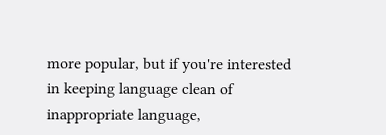more popular, but if you're interested in keeping language clean of inappropriate language,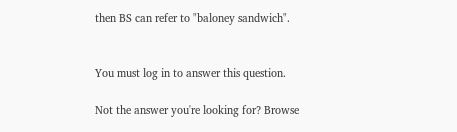then BS can refer to "baloney sandwich".


You must log in to answer this question.

Not the answer you're looking for? Browse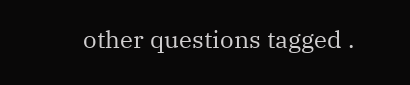other questions tagged .